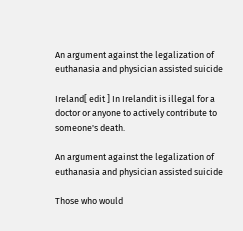An argument against the legalization of euthanasia and physician assisted suicide

Ireland[ edit ] In Irelandit is illegal for a doctor or anyone to actively contribute to someone's death.

An argument against the legalization of euthanasia and physician assisted suicide

Those who would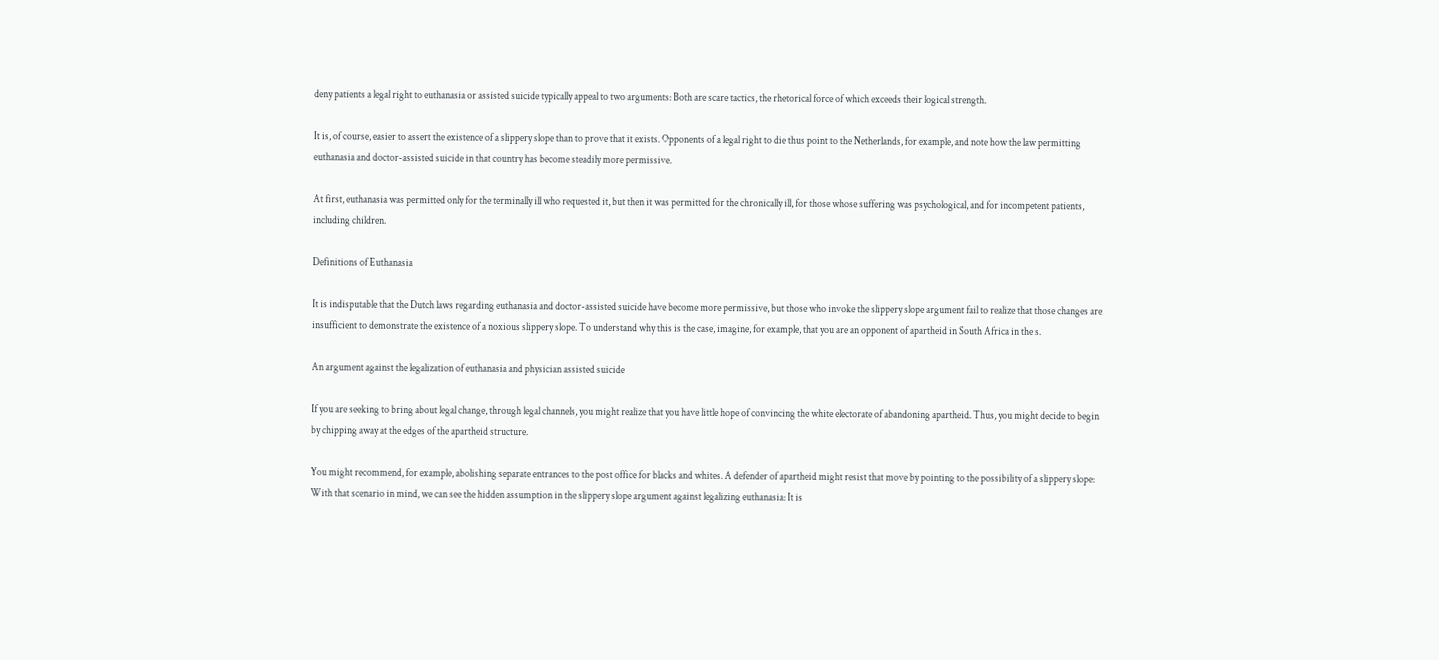deny patients a legal right to euthanasia or assisted suicide typically appeal to two arguments: Both are scare tactics, the rhetorical force of which exceeds their logical strength.

It is, of course, easier to assert the existence of a slippery slope than to prove that it exists. Opponents of a legal right to die thus point to the Netherlands, for example, and note how the law permitting euthanasia and doctor-assisted suicide in that country has become steadily more permissive.

At first, euthanasia was permitted only for the terminally ill who requested it, but then it was permitted for the chronically ill, for those whose suffering was psychological, and for incompetent patients, including children.

Definitions of Euthanasia

It is indisputable that the Dutch laws regarding euthanasia and doctor-assisted suicide have become more permissive, but those who invoke the slippery slope argument fail to realize that those changes are insufficient to demonstrate the existence of a noxious slippery slope. To understand why this is the case, imagine, for example, that you are an opponent of apartheid in South Africa in the s.

An argument against the legalization of euthanasia and physician assisted suicide

If you are seeking to bring about legal change, through legal channels, you might realize that you have little hope of convincing the white electorate of abandoning apartheid. Thus, you might decide to begin by chipping away at the edges of the apartheid structure.

You might recommend, for example, abolishing separate entrances to the post office for blacks and whites. A defender of apartheid might resist that move by pointing to the possibility of a slippery slope: With that scenario in mind, we can see the hidden assumption in the slippery slope argument against legalizing euthanasia: It is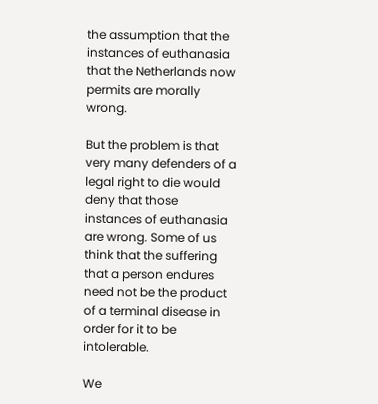the assumption that the instances of euthanasia that the Netherlands now permits are morally wrong.

But the problem is that very many defenders of a legal right to die would deny that those instances of euthanasia are wrong. Some of us think that the suffering that a person endures need not be the product of a terminal disease in order for it to be intolerable.

We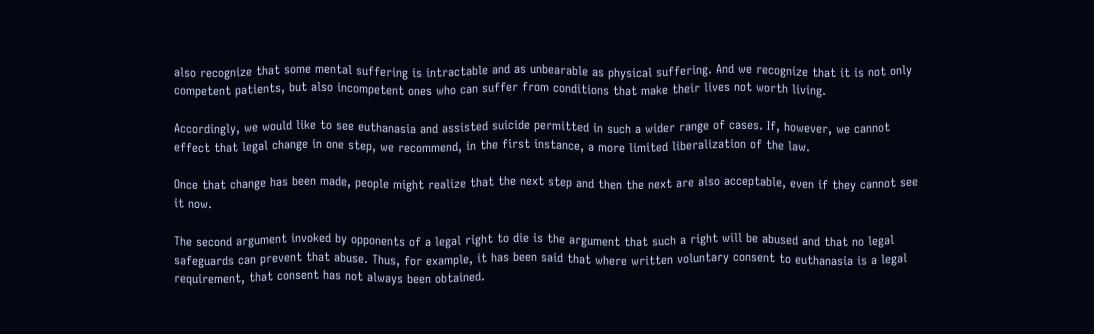also recognize that some mental suffering is intractable and as unbearable as physical suffering. And we recognize that it is not only competent patients, but also incompetent ones who can suffer from conditions that make their lives not worth living.

Accordingly, we would like to see euthanasia and assisted suicide permitted in such a wider range of cases. If, however, we cannot effect that legal change in one step, we recommend, in the first instance, a more limited liberalization of the law.

Once that change has been made, people might realize that the next step and then the next are also acceptable, even if they cannot see it now.

The second argument invoked by opponents of a legal right to die is the argument that such a right will be abused and that no legal safeguards can prevent that abuse. Thus, for example, it has been said that where written voluntary consent to euthanasia is a legal requirement, that consent has not always been obtained.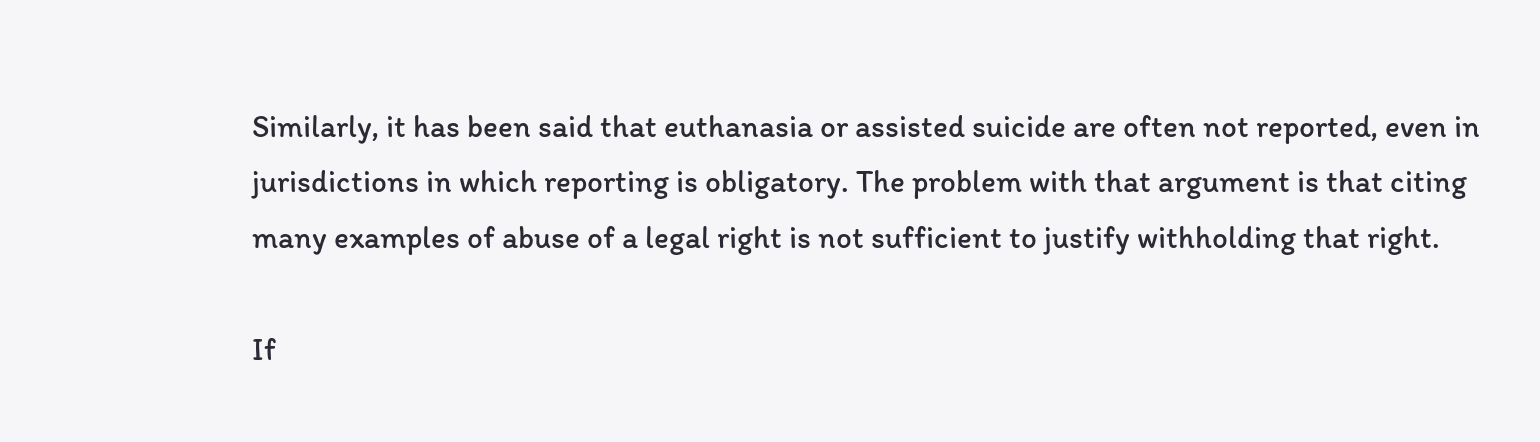Similarly, it has been said that euthanasia or assisted suicide are often not reported, even in jurisdictions in which reporting is obligatory. The problem with that argument is that citing many examples of abuse of a legal right is not sufficient to justify withholding that right.

If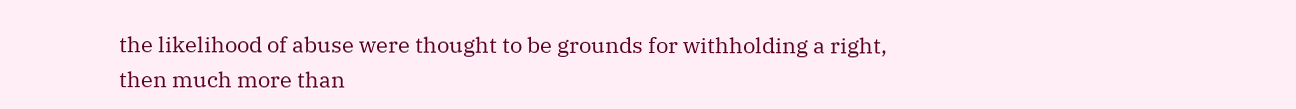the likelihood of abuse were thought to be grounds for withholding a right, then much more than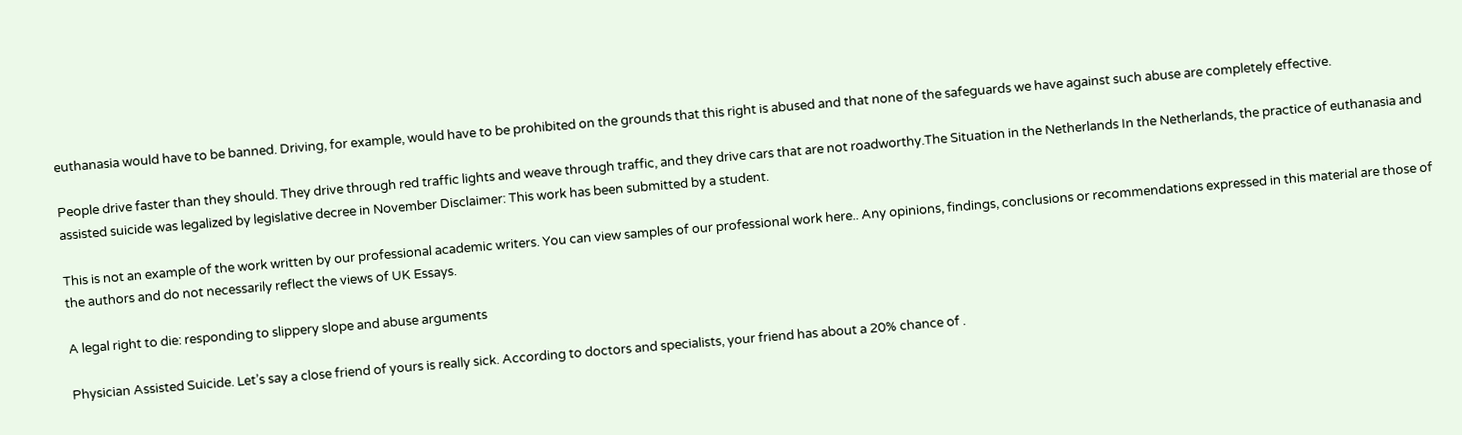euthanasia would have to be banned. Driving, for example, would have to be prohibited on the grounds that this right is abused and that none of the safeguards we have against such abuse are completely effective.

People drive faster than they should. They drive through red traffic lights and weave through traffic, and they drive cars that are not roadworthy.The Situation in the Netherlands In the Netherlands, the practice of euthanasia and assisted suicide was legalized by legislative decree in November Disclaimer: This work has been submitted by a student.

This is not an example of the work written by our professional academic writers. You can view samples of our professional work here.. Any opinions, findings, conclusions or recommendations expressed in this material are those of the authors and do not necessarily reflect the views of UK Essays.

A legal right to die: responding to slippery slope and abuse arguments

Physician Assisted Suicide. Let’s say a close friend of yours is really sick. According to doctors and specialists, your friend has about a 20% chance of .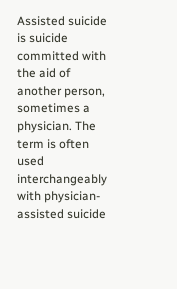Assisted suicide is suicide committed with the aid of another person, sometimes a physician. The term is often used interchangeably with physician-assisted suicide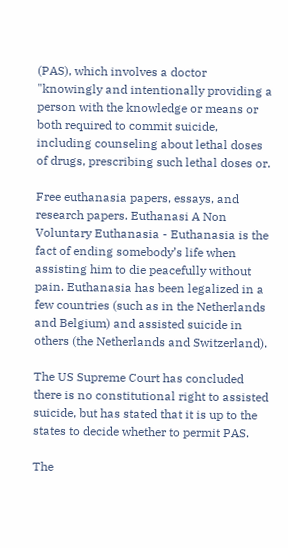(PAS), which involves a doctor "knowingly and intentionally providing a person with the knowledge or means or both required to commit suicide, including counseling about lethal doses of drugs, prescribing such lethal doses or.

Free euthanasia papers, essays, and research papers. Euthanasi A Non Voluntary Euthanasia - Euthanasia is the fact of ending somebody’s life when assisting him to die peacefully without pain. Euthanasia has been legalized in a few countries (such as in the Netherlands and Belgium) and assisted suicide in others (the Netherlands and Switzerland).

The US Supreme Court has concluded there is no constitutional right to assisted suicide, but has stated that it is up to the states to decide whether to permit PAS.

The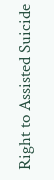Right to Assisted Suicide